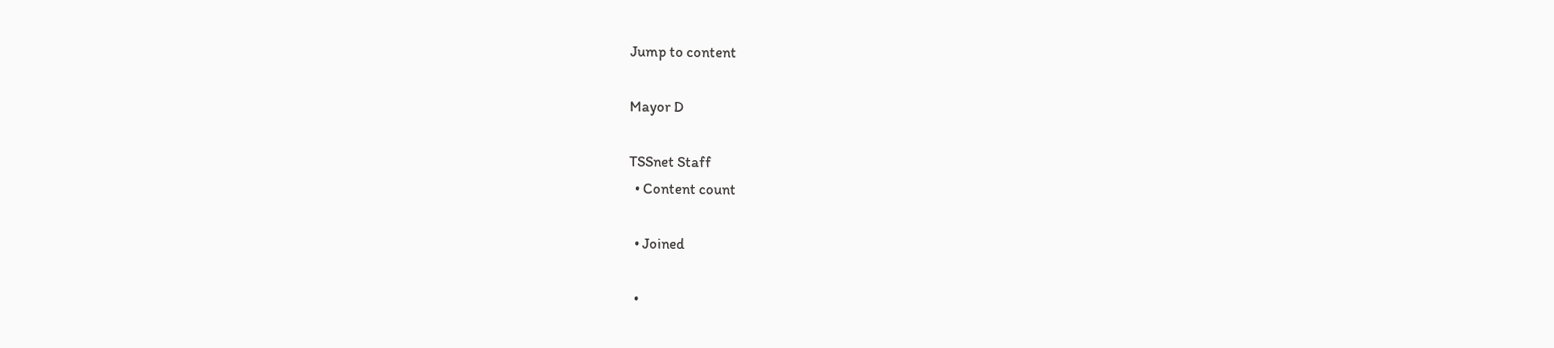Jump to content

Mayor D

TSSnet Staff
  • Content count

  • Joined

  •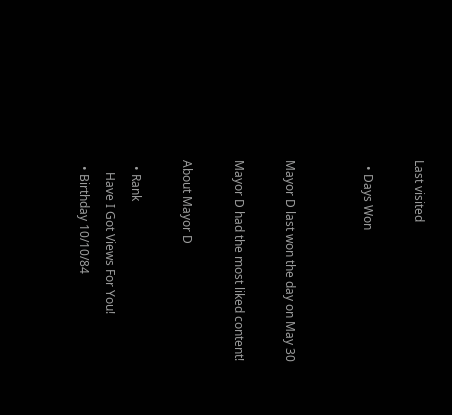Last visited

  • Days Won


Mayor D last won the day on May 30

Mayor D had the most liked content!

About Mayor D

  • Rank
    Have I Got Views For You!
  • Birthday 10/10/84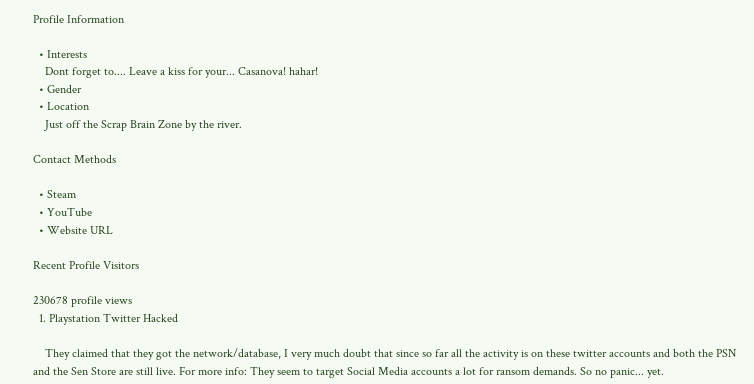Profile Information

  • Interests
    Dont forget to.... Leave a kiss for your... Casanova! hahar!
  • Gender
  • Location
    Just off the Scrap Brain Zone by the river.

Contact Methods

  • Steam
  • YouTube
  • Website URL

Recent Profile Visitors

230678 profile views
  1. Playstation Twitter Hacked

    They claimed that they got the network/database, I very much doubt that since so far all the activity is on these twitter accounts and both the PSN and the Sen Store are still live. For more info: They seem to target Social Media accounts a lot for ransom demands. So no panic... yet.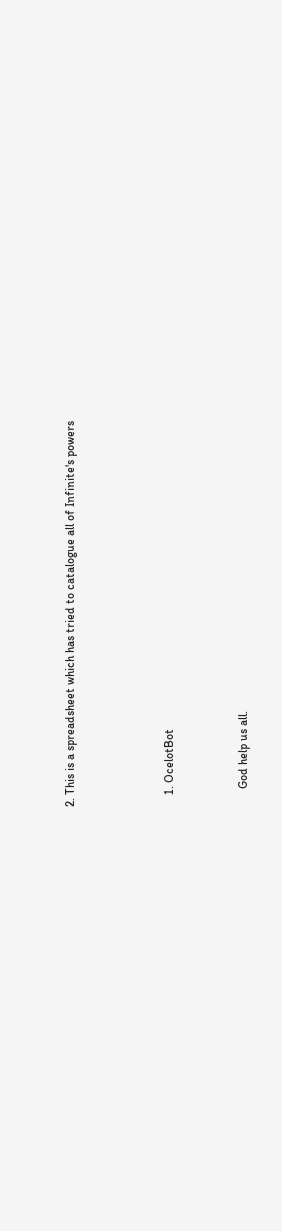2. This is a spreadsheet which has tried to catalogue all of Infinite's powers



    1. OcelotBot


      God help us all.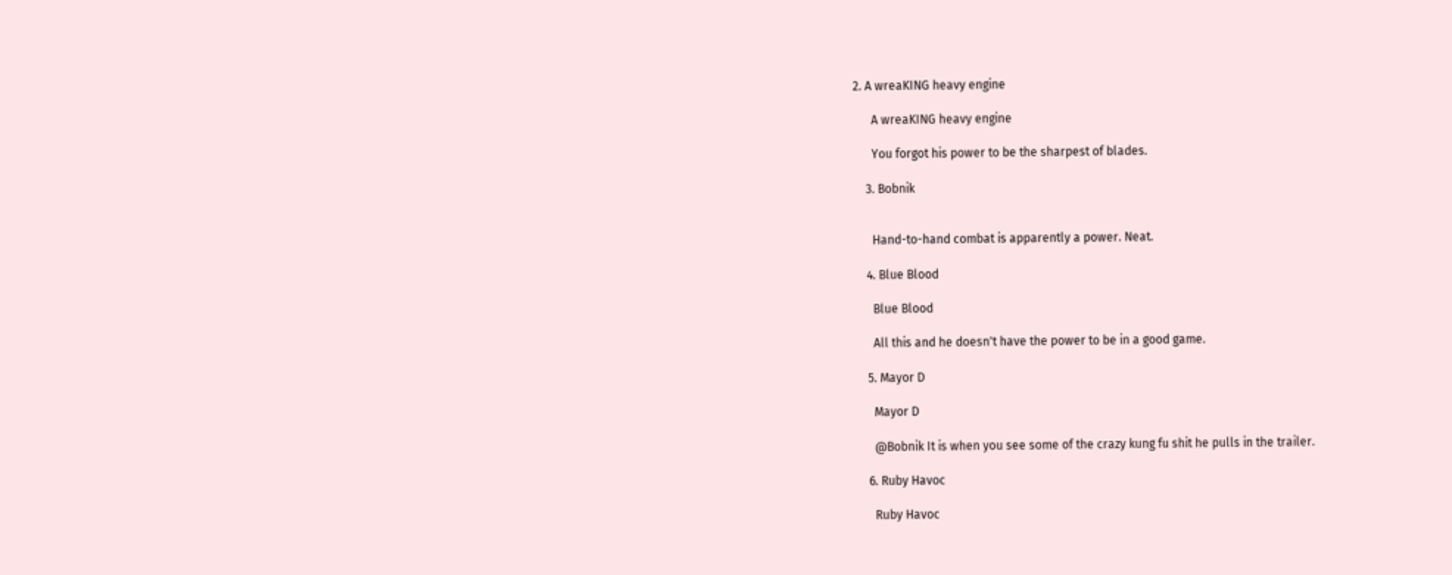2. A wreaKING heavy engine

      A wreaKING heavy engine

      You forgot his power to be the sharpest of blades.

    3. Bobnik


      Hand-to-hand combat is apparently a power. Neat.

    4. Blue Blood

      Blue Blood

      All this and he doesn't have the power to be in a good game.

    5. Mayor D

      Mayor D

      @Bobnik It is when you see some of the crazy kung fu shit he pulls in the trailer.

    6. Ruby Havoc

      Ruby Havoc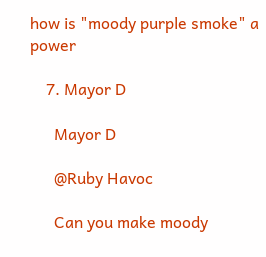how is "moody purple smoke" a power

    7. Mayor D

      Mayor D

      @Ruby Havoc

      Can you make moody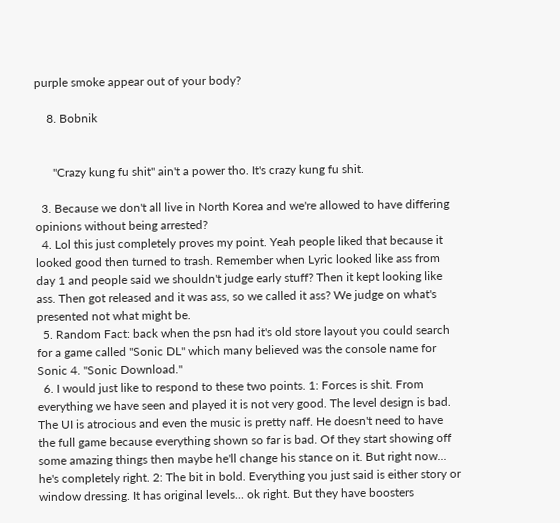purple smoke appear out of your body?

    8. Bobnik


      "Crazy kung fu shit" ain't a power tho. It's crazy kung fu shit.

  3. Because we don't all live in North Korea and we're allowed to have differing opinions without being arrested?
  4. Lol this just completely proves my point. Yeah people liked that because it looked good then turned to trash. Remember when Lyric looked like ass from day 1 and people said we shouldn't judge early stuff? Then it kept looking like ass. Then got released and it was ass, so we called it ass? We judge on what's presented not what might be.
  5. Random Fact: back when the psn had it's old store layout you could search for a game called "Sonic DL" which many believed was the console name for Sonic 4. "Sonic Download."
  6. I would just like to respond to these two points. 1: Forces is shit. From everything we have seen and played it is not very good. The level design is bad. The UI is atrocious and even the music is pretty naff. He doesn't need to have the full game because everything shown so far is bad. Of they start showing off some amazing things then maybe he'll change his stance on it. But right now... he's completely right. 2: The bit in bold. Everything you just said is either story or window dressing. It has original levels... ok right. But they have boosters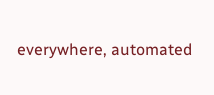everywhere, automated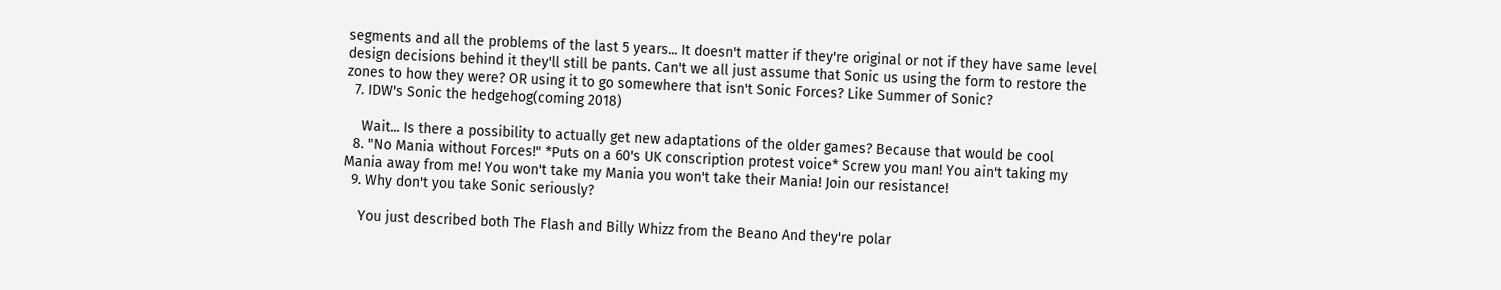segments and all the problems of the last 5 years... It doesn't matter if they're original or not if they have same level design decisions behind it they'll still be pants. Can't we all just assume that Sonic us using the form to restore the zones to how they were? OR using it to go somewhere that isn't Sonic Forces? Like Summer of Sonic?
  7. IDW's Sonic the hedgehog(coming 2018)

    Wait... Is there a possibility to actually get new adaptations of the older games? Because that would be cool
  8. "No Mania without Forces!" *Puts on a 60's UK conscription protest voice* Screw you man! You ain't taking my Mania away from me! You won't take my Mania you won't take their Mania! Join our resistance!
  9. Why don't you take Sonic seriously?

    You just described both The Flash and Billy Whizz from the Beano And they're polar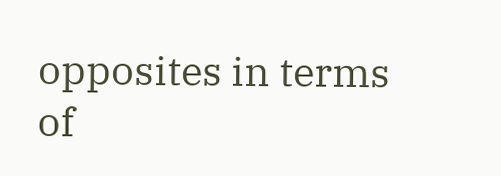opposites in terms of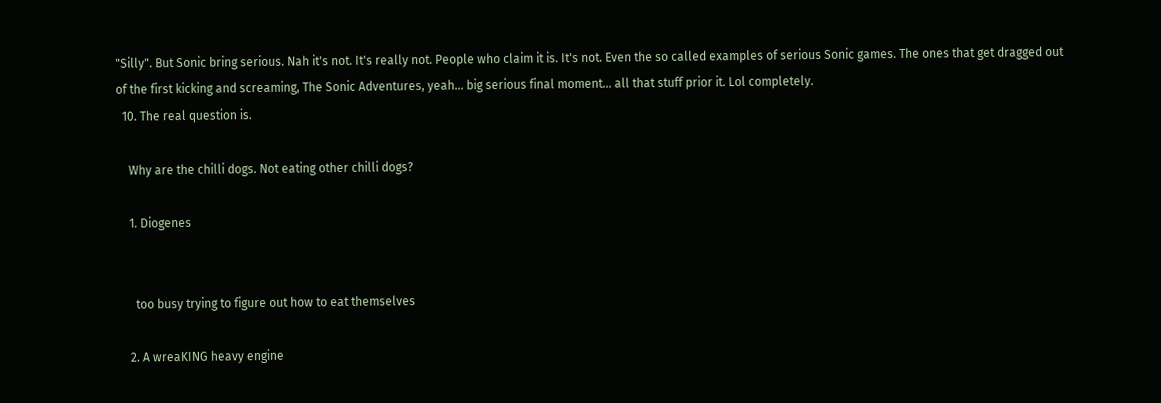"Silly". But Sonic bring serious. Nah it's not. It's really not. People who claim it is. It's not. Even the so called examples of serious Sonic games. The ones that get dragged out of the first kicking and screaming, The Sonic Adventures, yeah... big serious final moment... all that stuff prior it. Lol completely.
  10. The real question is.

    Why are the chilli dogs. Not eating other chilli dogs?

    1. Diogenes


      too busy trying to figure out how to eat themselves

    2. A wreaKING heavy engine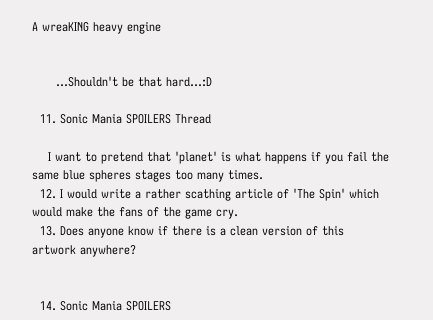A wreaKING heavy engine


      ...Shouldn't be that hard...:D

  11. Sonic Mania SPOILERS Thread

    I want to pretend that 'planet' is what happens if you fail the same blue spheres stages too many times.
  12. I would write a rather scathing article of 'The Spin' which would make the fans of the game cry.
  13. Does anyone know if there is a clean version of this artwork anywhere?


  14. Sonic Mania SPOILERS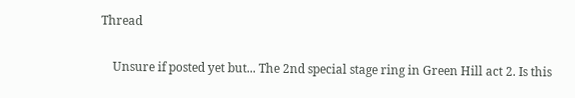Thread

    Unsure if posted yet but... The 2nd special stage ring in Green Hill act 2. Is this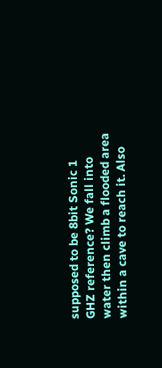supposed to be 8bit Sonic 1 GHZ reference? We fall into water then climb a flooded area within a cave to reach it. Also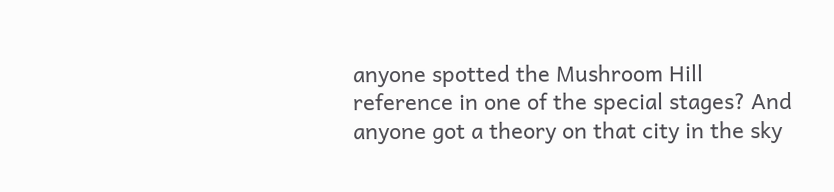anyone spotted the Mushroom Hill reference in one of the special stages? And anyone got a theory on that city in the sky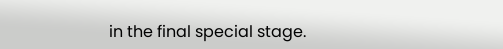in the final special stage.